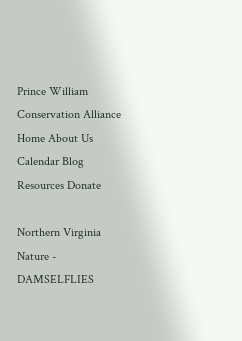Prince William Conservation Alliance
Home About Us Calendar Blog Resources Donate

Northern Virginia Nature - DAMSELFLIES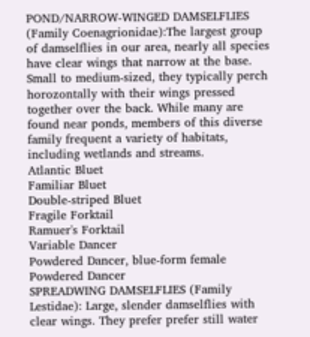POND/NARROW-WINGED DAMSELFLIES (Family Coenagrionidae):The largest group of damselflies in our area, nearly all species have clear wings that narrow at the base. Small to medium-sized, they typically perch horozontally with their wings pressed together over the back. While many are found near ponds, members of this diverse family frequent a variety of habitats, including wetlands and streams.
Atlantic Bluet
Familiar Bluet
Double-striped Bluet
Fragile Forktail
Ramuer's Forktail
Variable Dancer
Powdered Dancer, blue-form female
Powdered Dancer
SPREADWING DAMSELFLIES (Family Lestidae): Large, slender damselflies with clear wings. They prefer prefer still water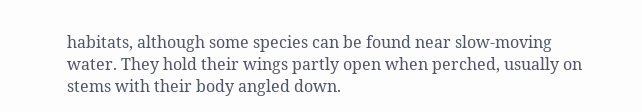habitats, although some species can be found near slow-moving water. They hold their wings partly open when perched, usually on stems with their body angled down.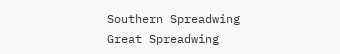Southern Spreadwing
Great Spreadwing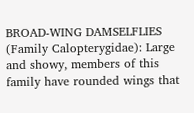BROAD-WING DAMSELFLIES (Family Calopterygidae): Large and showy, members of this family have rounded wings that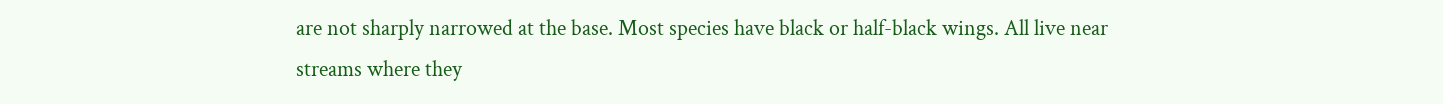are not sharply narrowed at the base. Most species have black or half-black wings. All live near streams where they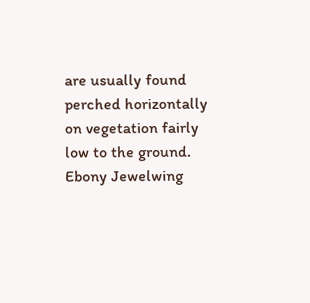are usually found perched horizontally on vegetation fairly low to the ground.
Ebony Jewelwing